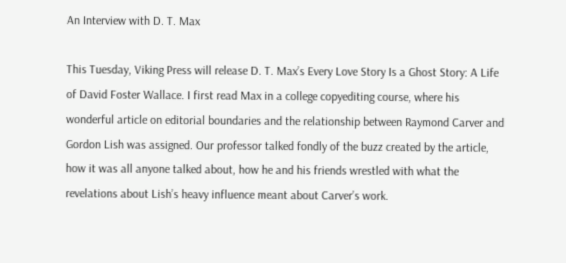An Interview with D. T. Max

This Tuesday, Viking Press will release D. T. Max’s Every Love Story Is a Ghost Story: A Life of David Foster Wallace. I first read Max in a college copyediting course, where his wonderful article on editorial boundaries and the relationship between Raymond Carver and Gordon Lish was assigned. Our professor talked fondly of the buzz created by the article, how it was all anyone talked about, how he and his friends wrestled with what the revelations about Lish’s heavy influence meant about Carver’s work.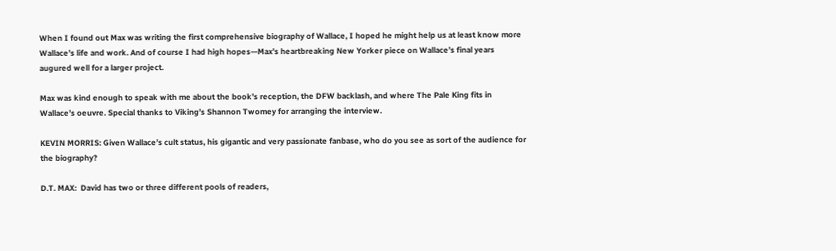When I found out Max was writing the first comprehensive biography of Wallace, I hoped he might help us at least know more Wallace’s life and work. And of course I had high hopes—Max’s heartbreaking New Yorker piece on Wallace’s final years augured well for a larger project.

Max was kind enough to speak with me about the book’s reception, the DFW backlash, and where The Pale King fits in Wallace’s oeuvre. Special thanks to Viking’s Shannon Twomey for arranging the interview.

KEVIN MORRIS: Given Wallace’s cult status, his gigantic and very passionate fanbase, who do you see as sort of the audience for the biography?

D.T. MAX:  David has two or three different pools of readers,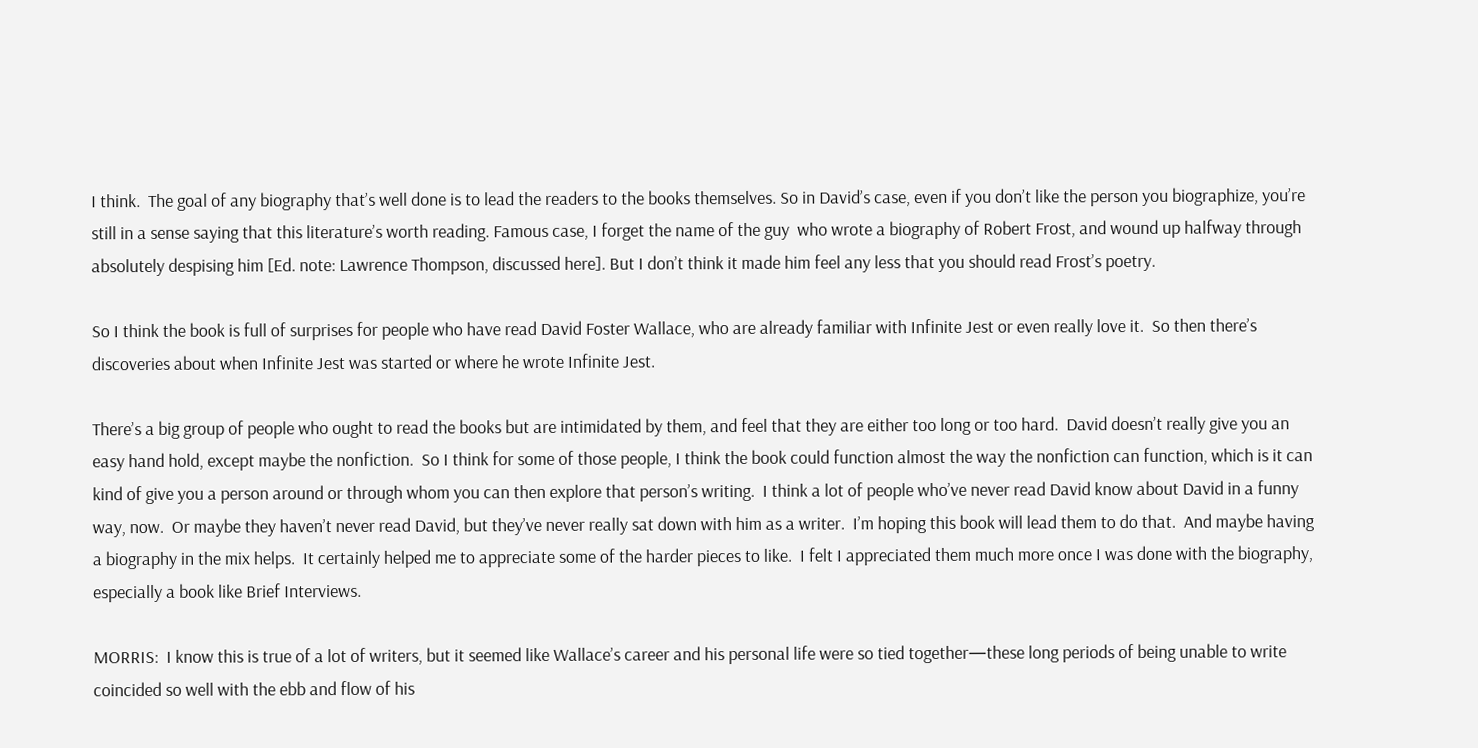I think.  The goal of any biography that’s well done is to lead the readers to the books themselves. So in David’s case, even if you don’t like the person you biographize, you’re still in a sense saying that this literature’s worth reading. Famous case, I forget the name of the guy  who wrote a biography of Robert Frost, and wound up halfway through absolutely despising him [Ed. note: Lawrence Thompson, discussed here]. But I don’t think it made him feel any less that you should read Frost’s poetry.

So I think the book is full of surprises for people who have read David Foster Wallace, who are already familiar with Infinite Jest or even really love it.  So then there’s discoveries about when Infinite Jest was started or where he wrote Infinite Jest.

There’s a big group of people who ought to read the books but are intimidated by them, and feel that they are either too long or too hard.  David doesn’t really give you an easy hand hold, except maybe the nonfiction.  So I think for some of those people, I think the book could function almost the way the nonfiction can function, which is it can kind of give you a person around or through whom you can then explore that person’s writing.  I think a lot of people who’ve never read David know about David in a funny way, now.  Or maybe they haven’t never read David, but they’ve never really sat down with him as a writer.  I’m hoping this book will lead them to do that.  And maybe having a biography in the mix helps.  It certainly helped me to appreciate some of the harder pieces to like.  I felt I appreciated them much more once I was done with the biography, especially a book like Brief Interviews.

MORRIS:  I know this is true of a lot of writers, but it seemed like Wallace’s career and his personal life were so tied together—these long periods of being unable to write coincided so well with the ebb and flow of his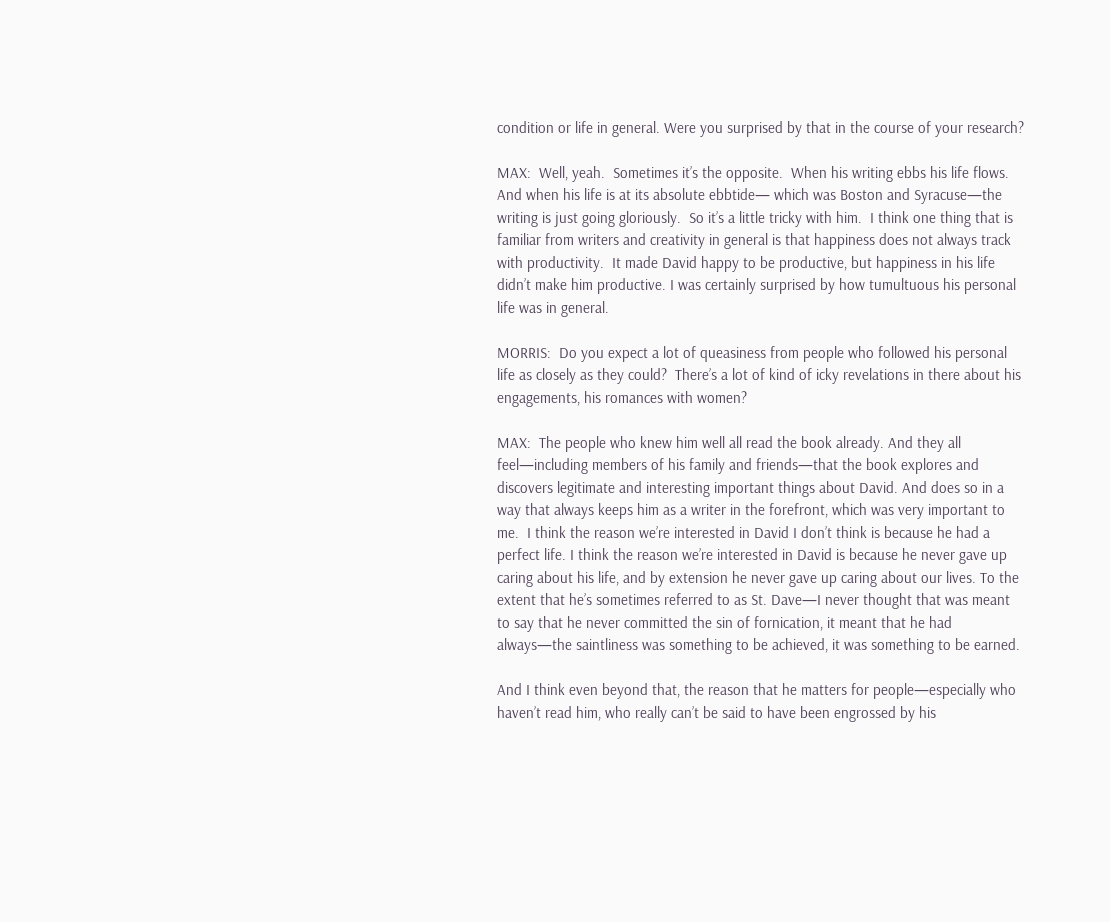condition or life in general. Were you surprised by that in the course of your research?

MAX:  Well, yeah.  Sometimes it’s the opposite.  When his writing ebbs his life flows. And when his life is at its absolute ebbtide— which was Boston and Syracuse—the writing is just going gloriously.  So it’s a little tricky with him.  I think one thing that is familiar from writers and creativity in general is that happiness does not always track with productivity.  It made David happy to be productive, but happiness in his life didn’t make him productive. I was certainly surprised by how tumultuous his personal life was in general.

MORRIS:  Do you expect a lot of queasiness from people who followed his personal life as closely as they could?  There’s a lot of kind of icky revelations in there about his engagements, his romances with women?

MAX:  The people who knew him well all read the book already. And they all feel—including members of his family and friends—that the book explores and discovers legitimate and interesting important things about David. And does so in a way that always keeps him as a writer in the forefront, which was very important to me.  I think the reason we’re interested in David I don’t think is because he had a perfect life. I think the reason we’re interested in David is because he never gave up caring about his life, and by extension he never gave up caring about our lives. To the extent that he’s sometimes referred to as St. Dave—I never thought that was meant to say that he never committed the sin of fornication, it meant that he had always—the saintliness was something to be achieved, it was something to be earned.

And I think even beyond that, the reason that he matters for people—especially who haven’t read him, who really can’t be said to have been engrossed by his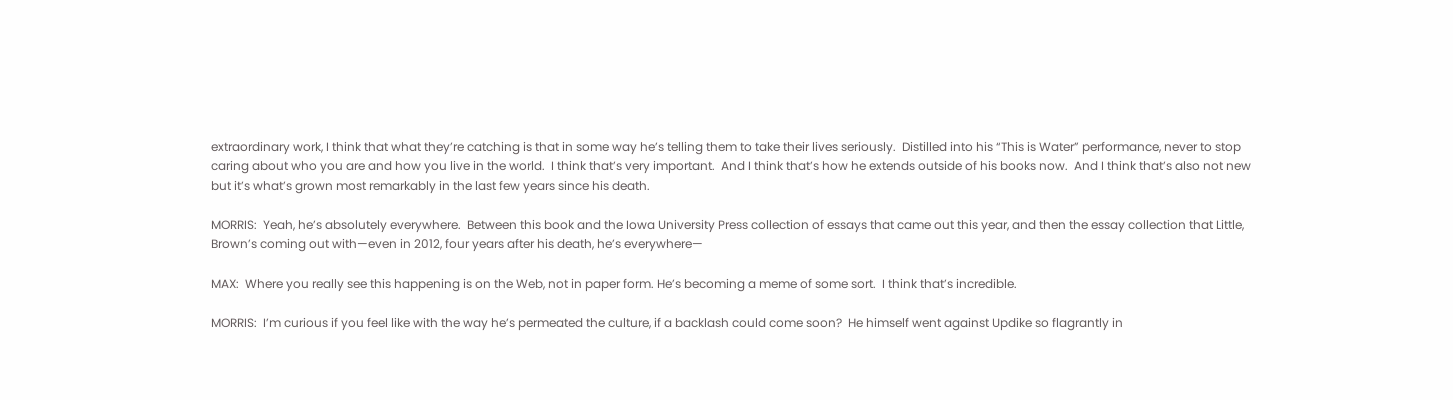extraordinary work, I think that what they’re catching is that in some way he’s telling them to take their lives seriously.  Distilled into his “This is Water” performance, never to stop caring about who you are and how you live in the world.  I think that’s very important.  And I think that’s how he extends outside of his books now.  And I think that’s also not new but it’s what’s grown most remarkably in the last few years since his death.

MORRIS:  Yeah, he’s absolutely everywhere.  Between this book and the Iowa University Press collection of essays that came out this year, and then the essay collection that Little, Brown’s coming out with—even in 2012, four years after his death, he’s everywhere—

MAX:  Where you really see this happening is on the Web, not in paper form. He’s becoming a meme of some sort.  I think that’s incredible.

MORRIS:  I’m curious if you feel like with the way he’s permeated the culture, if a backlash could come soon?  He himself went against Updike so flagrantly in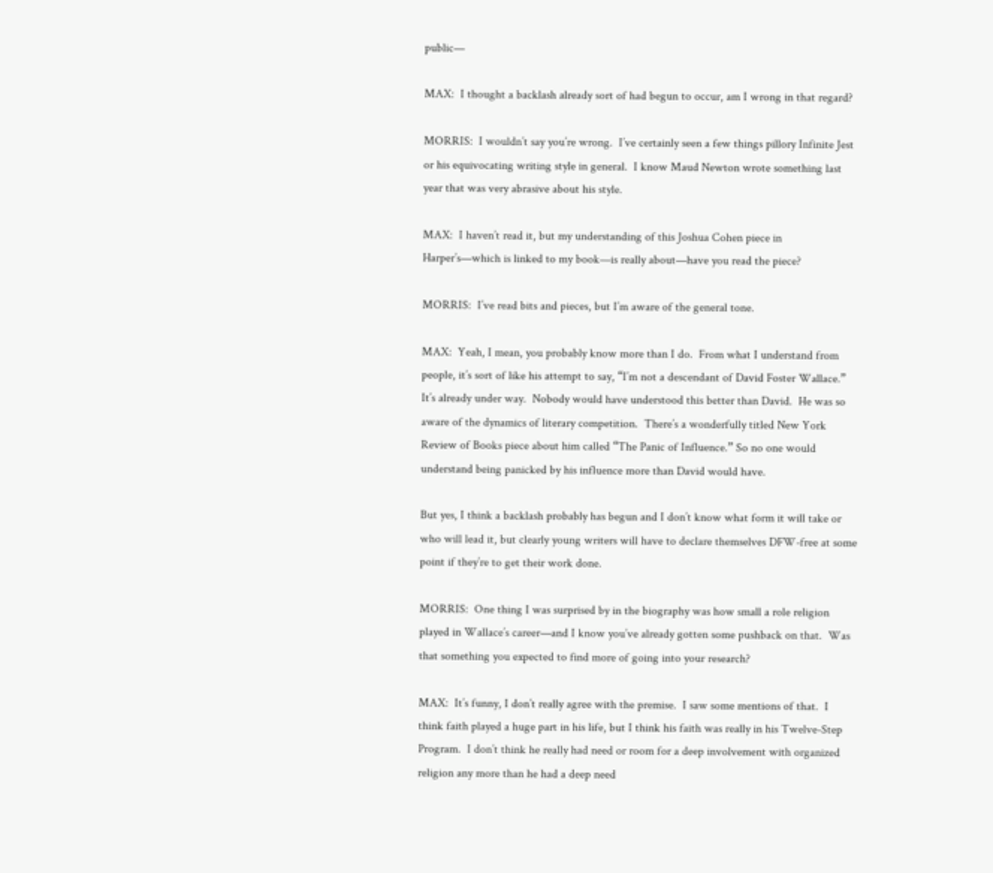public—

MAX:  I thought a backlash already sort of had begun to occur, am I wrong in that regard?

MORRIS:  I wouldn’t say you’re wrong.  I’ve certainly seen a few things pillory Infinite Jest or his equivocating writing style in general.  I know Maud Newton wrote something last year that was very abrasive about his style.

MAX:  I haven’t read it, but my understanding of this Joshua Cohen piece in Harper’s—which is linked to my book—is really about—have you read the piece?

MORRIS:  I’ve read bits and pieces, but I’m aware of the general tone.

MAX:  Yeah, I mean, you probably know more than I do.  From what I understand from people, it’s sort of like his attempt to say, “I’m not a descendant of David Foster Wallace.” It’s already under way.  Nobody would have understood this better than David.  He was so aware of the dynamics of literary competition.  There’s a wonderfully titled New York Review of Books piece about him called “The Panic of Influence.” So no one would understand being panicked by his influence more than David would have.

But yes, I think a backlash probably has begun and I don’t know what form it will take or who will lead it, but clearly young writers will have to declare themselves DFW-free at some point if they’re to get their work done.

MORRIS:  One thing I was surprised by in the biography was how small a role religion played in Wallace’s career—and I know you’ve already gotten some pushback on that.  Was that something you expected to find more of going into your research?

MAX:  It’s funny, I don’t really agree with the premise.  I saw some mentions of that.  I think faith played a huge part in his life, but I think his faith was really in his Twelve-Step Program.  I don’t think he really had need or room for a deep involvement with organized religion any more than he had a deep need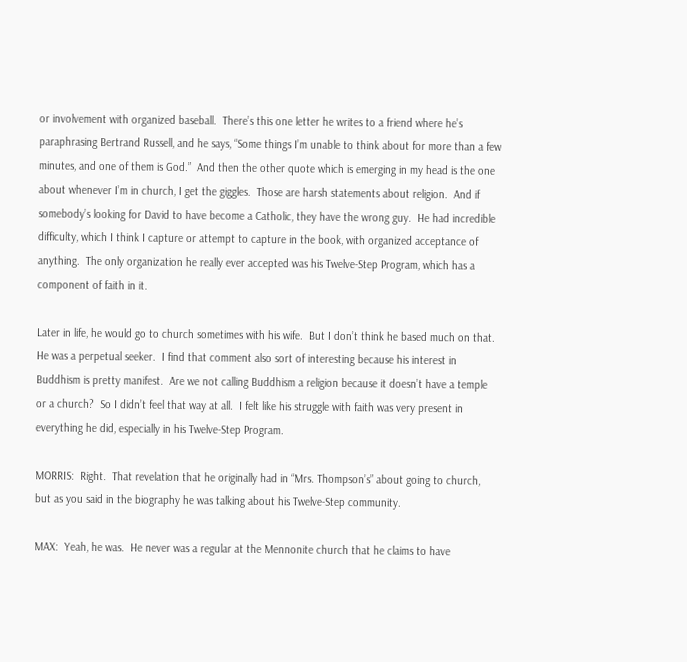or involvement with organized baseball.  There’s this one letter he writes to a friend where he’s paraphrasing Bertrand Russell, and he says, “Some things I’m unable to think about for more than a few minutes, and one of them is God.”  And then the other quote which is emerging in my head is the one about whenever I’m in church, I get the giggles.  Those are harsh statements about religion.  And if somebody’s looking for David to have become a Catholic, they have the wrong guy.  He had incredible difficulty, which I think I capture or attempt to capture in the book, with organized acceptance of anything.  The only organization he really ever accepted was his Twelve-Step Program, which has a component of faith in it.

Later in life, he would go to church sometimes with his wife.  But I don’t think he based much on that.  He was a perpetual seeker.  I find that comment also sort of interesting because his interest in Buddhism is pretty manifest.  Are we not calling Buddhism a religion because it doesn’t have a temple or a church?  So I didn’t feel that way at all.  I felt like his struggle with faith was very present in everything he did, especially in his Twelve-Step Program.

MORRIS:  Right.  That revelation that he originally had in “Mrs. Thompson’s” about going to church, but as you said in the biography he was talking about his Twelve-Step community.

MAX:  Yeah, he was.  He never was a regular at the Mennonite church that he claims to have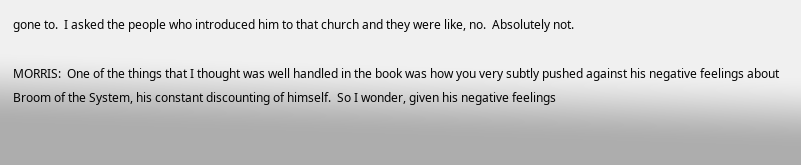gone to.  I asked the people who introduced him to that church and they were like, no.  Absolutely not.

MORRIS:  One of the things that I thought was well handled in the book was how you very subtly pushed against his negative feelings about Broom of the System, his constant discounting of himself.  So I wonder, given his negative feelings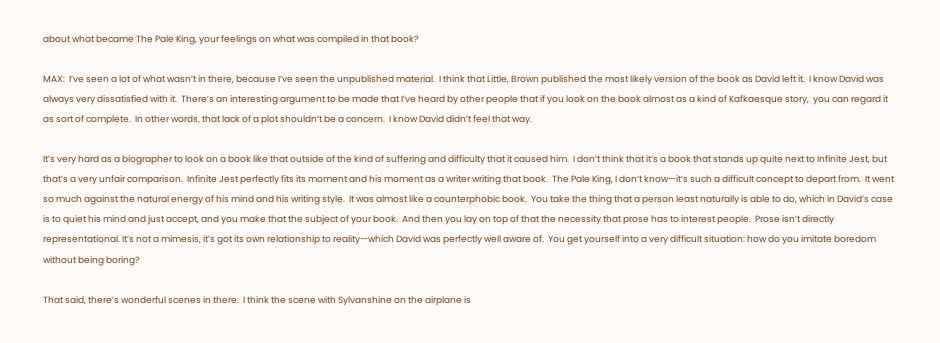about what became The Pale King, your feelings on what was compiled in that book?

MAX:  I’ve seen a lot of what wasn’t in there, because I’ve seen the unpublished material.  I think that Little, Brown published the most likely version of the book as David left it.  I know David was always very dissatisfied with it.  There’s an interesting argument to be made that I’ve heard by other people that if you look on the book almost as a kind of Kafkaesque story,  you can regard it as sort of complete.  In other words, that lack of a plot shouldn’t be a concern.  I know David didn’t feel that way.

It’s very hard as a biographer to look on a book like that outside of the kind of suffering and difficulty that it caused him.  I don’t think that it’s a book that stands up quite next to Infinite Jest, but that’s a very unfair comparison.  Infinite Jest perfectly fits its moment and his moment as a writer writing that book.  The Pale King, I don’t know—it’s such a difficult concept to depart from.  It went so much against the natural energy of his mind and his writing style.  It was almost like a counterphobic book.  You take the thing that a person least naturally is able to do, which in David’s case is to quiet his mind and just accept, and you make that the subject of your book.  And then you lay on top of that the necessity that prose has to interest people.  Prose isn’t directly representational. It’s not a mimesis, it’s got its own relationship to reality—which David was perfectly well aware of.  You get yourself into a very difficult situation: how do you imitate boredom without being boring?

That said, there’s wonderful scenes in there.  I think the scene with Sylvanshine on the airplane is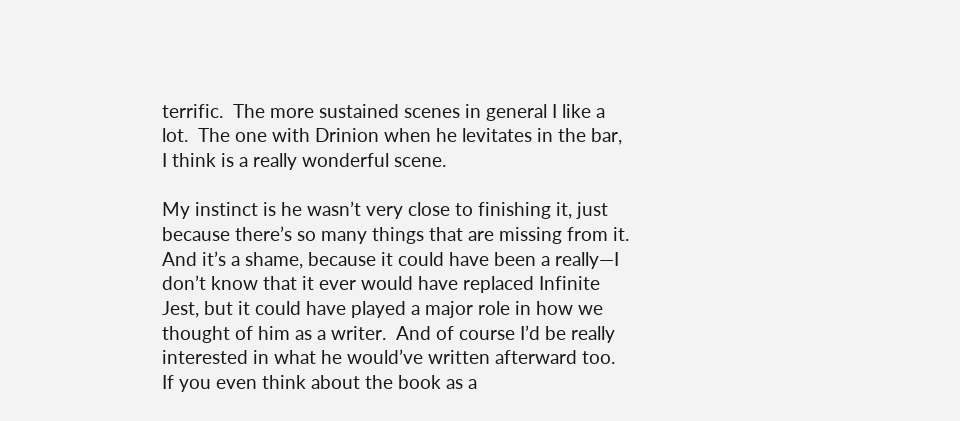terrific.  The more sustained scenes in general I like a lot.  The one with Drinion when he levitates in the bar, I think is a really wonderful scene.

My instinct is he wasn’t very close to finishing it, just because there’s so many things that are missing from it.  And it’s a shame, because it could have been a really—I don’t know that it ever would have replaced Infinite Jest, but it could have played a major role in how we thought of him as a writer.  And of course I’d be really interested in what he would’ve written afterward too.  If you even think about the book as a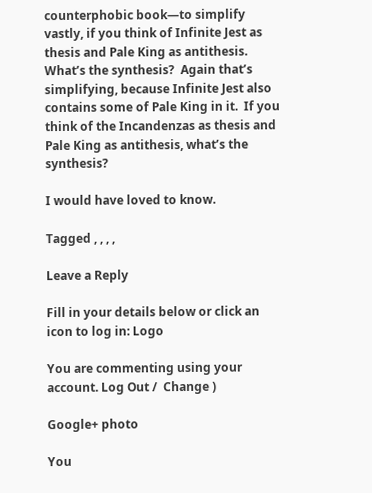counterphobic book—to simplify vastly, if you think of Infinite Jest as thesis and Pale King as antithesis.  What’s the synthesis?  Again that’s simplifying, because Infinite Jest also contains some of Pale King in it.  If you think of the Incandenzas as thesis and Pale King as antithesis, what’s the synthesis?

I would have loved to know.

Tagged , , , ,

Leave a Reply

Fill in your details below or click an icon to log in: Logo

You are commenting using your account. Log Out /  Change )

Google+ photo

You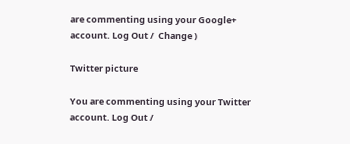are commenting using your Google+ account. Log Out /  Change )

Twitter picture

You are commenting using your Twitter account. Log Out /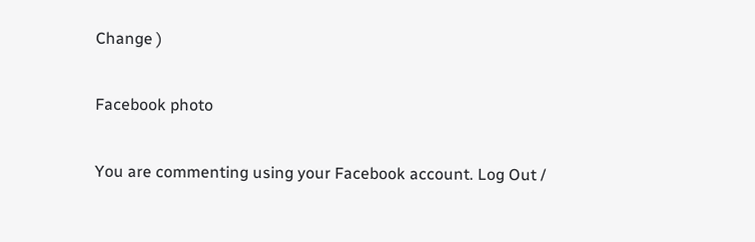Change )

Facebook photo

You are commenting using your Facebook account. Log Out /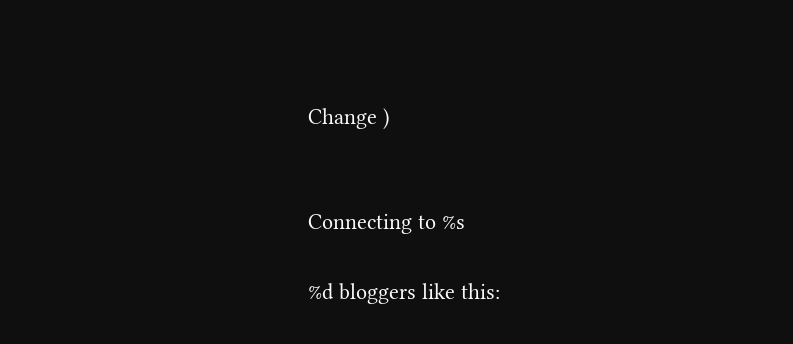Change )


Connecting to %s

%d bloggers like this: